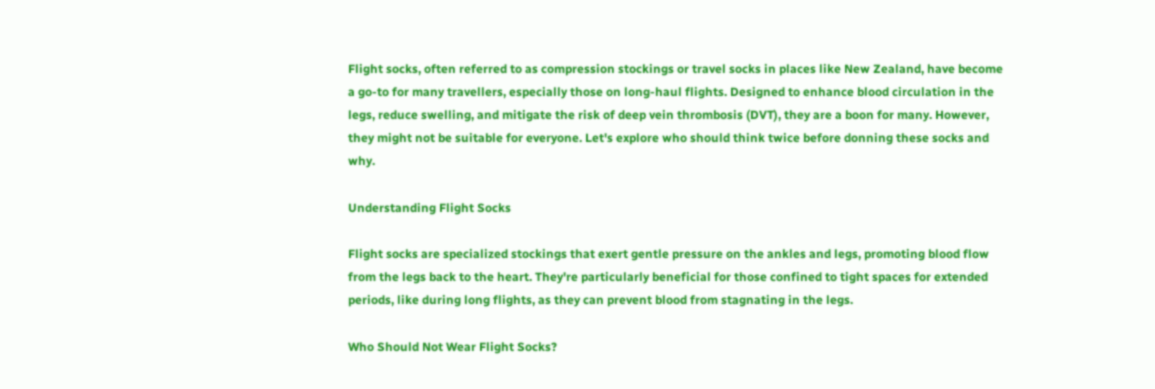Flight socks, often referred to as compression stockings or travel socks in places like New Zealand, have become a go-to for many travellers, especially those on long-haul flights. Designed to enhance blood circulation in the legs, reduce swelling, and mitigate the risk of deep vein thrombosis (DVT), they are a boon for many. However, they might not be suitable for everyone. Let's explore who should think twice before donning these socks and why.

Understanding Flight Socks

Flight socks are specialized stockings that exert gentle pressure on the ankles and legs, promoting blood flow from the legs back to the heart. They're particularly beneficial for those confined to tight spaces for extended periods, like during long flights, as they can prevent blood from stagnating in the legs.

Who Should Not Wear Flight Socks?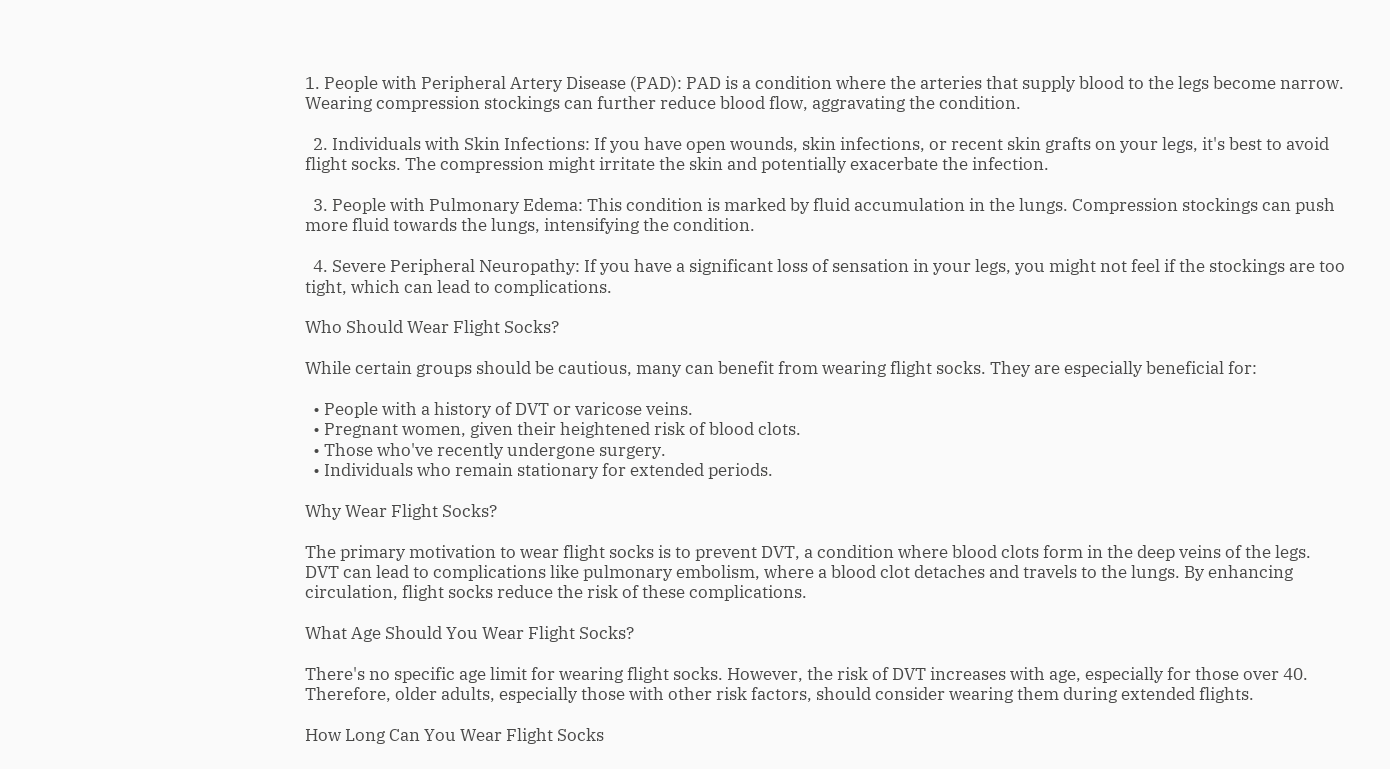1. People with Peripheral Artery Disease (PAD): PAD is a condition where the arteries that supply blood to the legs become narrow. Wearing compression stockings can further reduce blood flow, aggravating the condition.

  2. Individuals with Skin Infections: If you have open wounds, skin infections, or recent skin grafts on your legs, it's best to avoid flight socks. The compression might irritate the skin and potentially exacerbate the infection.

  3. People with Pulmonary Edema: This condition is marked by fluid accumulation in the lungs. Compression stockings can push more fluid towards the lungs, intensifying the condition.

  4. Severe Peripheral Neuropathy: If you have a significant loss of sensation in your legs, you might not feel if the stockings are too tight, which can lead to complications.

Who Should Wear Flight Socks?

While certain groups should be cautious, many can benefit from wearing flight socks. They are especially beneficial for:

  • People with a history of DVT or varicose veins.
  • Pregnant women, given their heightened risk of blood clots.
  • Those who've recently undergone surgery.
  • Individuals who remain stationary for extended periods.

Why Wear Flight Socks?

The primary motivation to wear flight socks is to prevent DVT, a condition where blood clots form in the deep veins of the legs. DVT can lead to complications like pulmonary embolism, where a blood clot detaches and travels to the lungs. By enhancing circulation, flight socks reduce the risk of these complications.

What Age Should You Wear Flight Socks?

There's no specific age limit for wearing flight socks. However, the risk of DVT increases with age, especially for those over 40. Therefore, older adults, especially those with other risk factors, should consider wearing them during extended flights.

How Long Can You Wear Flight Socks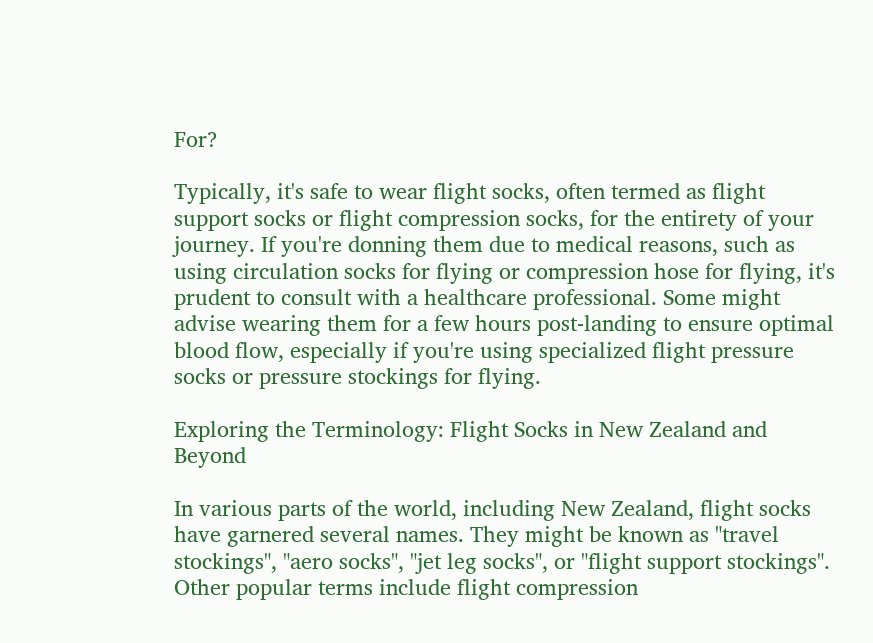For?

Typically, it's safe to wear flight socks, often termed as flight support socks or flight compression socks, for the entirety of your journey. If you're donning them due to medical reasons, such as using circulation socks for flying or compression hose for flying, it's prudent to consult with a healthcare professional. Some might advise wearing them for a few hours post-landing to ensure optimal blood flow, especially if you're using specialized flight pressure socks or pressure stockings for flying.

Exploring the Terminology: Flight Socks in New Zealand and Beyond

In various parts of the world, including New Zealand, flight socks have garnered several names. They might be known as "travel stockings", "aero socks", "jet leg socks", or "flight support stockings". Other popular terms include flight compression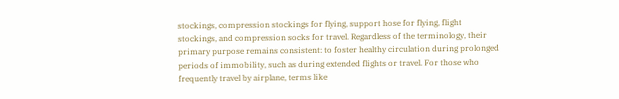stockings, compression stockings for flying, support hose for flying, flight stockings, and compression socks for travel. Regardless of the terminology, their primary purpose remains consistent: to foster healthy circulation during prolonged periods of immobility, such as during extended flights or travel. For those who frequently travel by airplane, terms like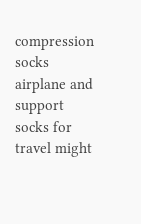compression socks airplane and support socks for travel might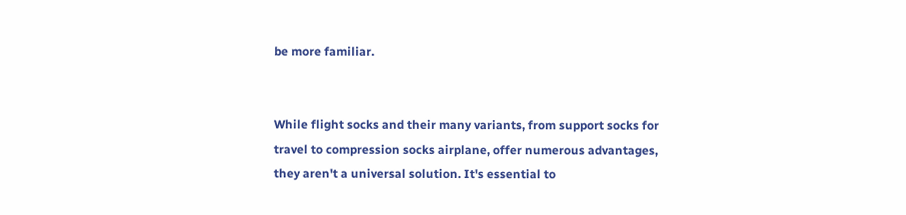be more familiar.


While flight socks and their many variants, from support socks for travel to compression socks airplane, offer numerous advantages, they aren't a universal solution. It's essential to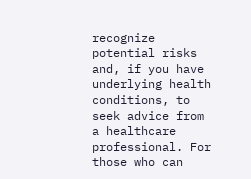recognize potential risks and, if you have underlying health conditions, to seek advice from a healthcare professional. For those who can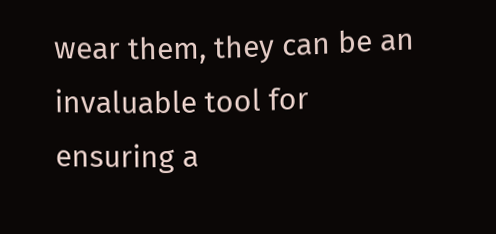wear them, they can be an invaluable tool for ensuring a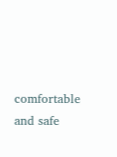comfortable and safe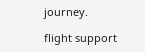journey.

flight support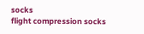socks
flight compression socks